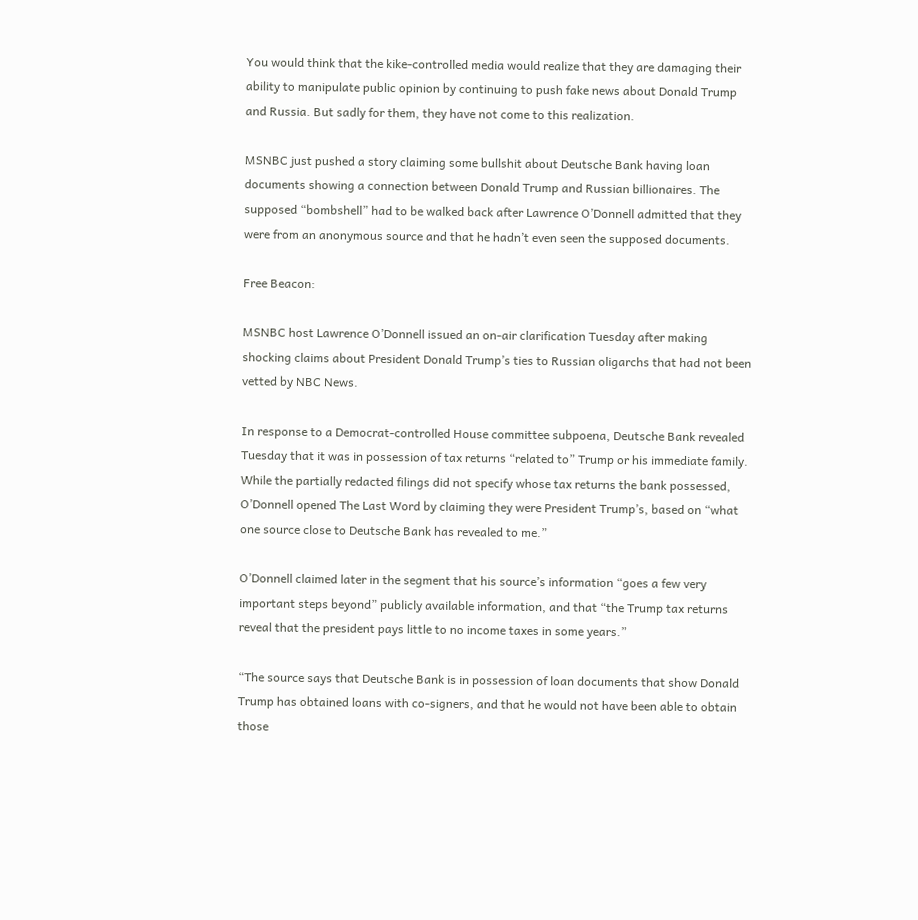You would think that the kike-controlled media would realize that they are damaging their ability to manipulate public opinion by continuing to push fake news about Donald Trump and Russia. But sadly for them, they have not come to this realization.

MSNBC just pushed a story claiming some bullshit about Deutsche Bank having loan documents showing a connection between Donald Trump and Russian billionaires. The supposed “bombshell” had to be walked back after Lawrence O’Donnell admitted that they were from an anonymous source and that he hadn’t even seen the supposed documents.

Free Beacon:

MSNBC host Lawrence O’Donnell issued an on-air clarification Tuesday after making shocking claims about President Donald Trump’s ties to Russian oligarchs that had not been vetted by NBC News.

In response to a Democrat-controlled House committee subpoena, Deutsche Bank revealed Tuesday that it was in possession of tax returns “related to” Trump or his immediate family. While the partially redacted filings did not specify whose tax returns the bank possessed, O’Donnell opened The Last Word by claiming they were President Trump’s, based on “what one source close to Deutsche Bank has revealed to me.”

O’Donnell claimed later in the segment that his source’s information “goes a few very important steps beyond” publicly available information, and that “the Trump tax returns reveal that the president pays little to no income taxes in some years.”

“The source says that Deutsche Bank is in possession of loan documents that show Donald Trump has obtained loans with co-signers, and that he would not have been able to obtain those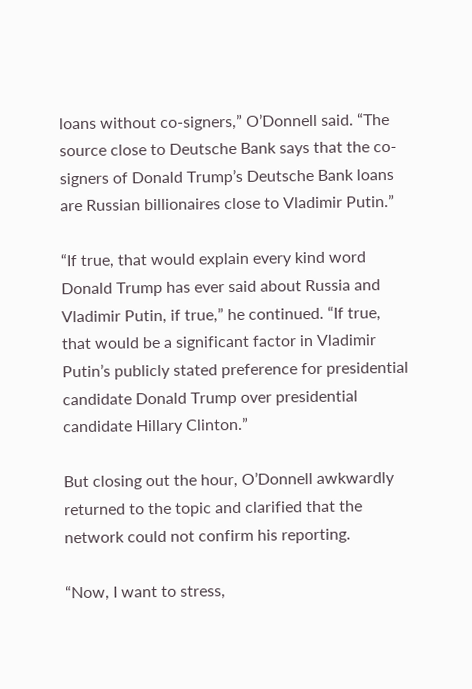loans without co-signers,” O’Donnell said. “The source close to Deutsche Bank says that the co-signers of Donald Trump’s Deutsche Bank loans are Russian billionaires close to Vladimir Putin.”

“If true, that would explain every kind word Donald Trump has ever said about Russia and Vladimir Putin, if true,” he continued. “If true, that would be a significant factor in Vladimir Putin’s publicly stated preference for presidential candidate Donald Trump over presidential candidate Hillary Clinton.”

But closing out the hour, O’Donnell awkwardly returned to the topic and clarified that the network could not confirm his reporting.

“Now, I want to stress,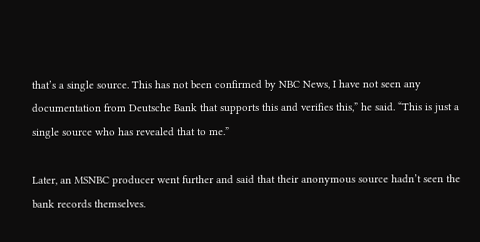that’s a single source. This has not been confirmed by NBC News, I have not seen any documentation from Deutsche Bank that supports this and verifies this,” he said. “This is just a single source who has revealed that to me.”

Later, an MSNBC producer went further and said that their anonymous source hadn’t seen the bank records themselves.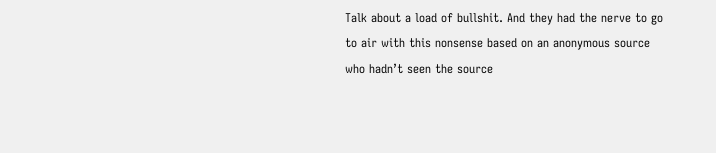Talk about a load of bullshit. And they had the nerve to go to air with this nonsense based on an anonymous source who hadn’t seen the source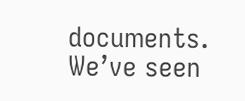documents. We’ve seen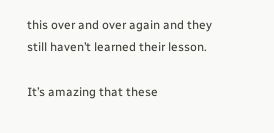this over and over again and they still haven’t learned their lesson.

It’s amazing that these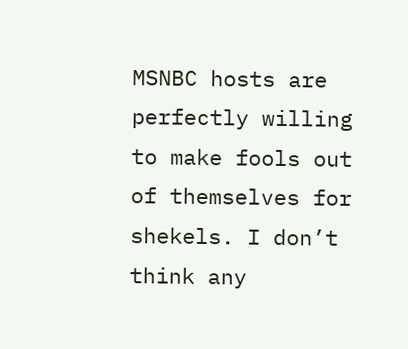MSNBC hosts are perfectly willing to make fools out of themselves for shekels. I don’t think any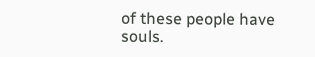of these people have souls.